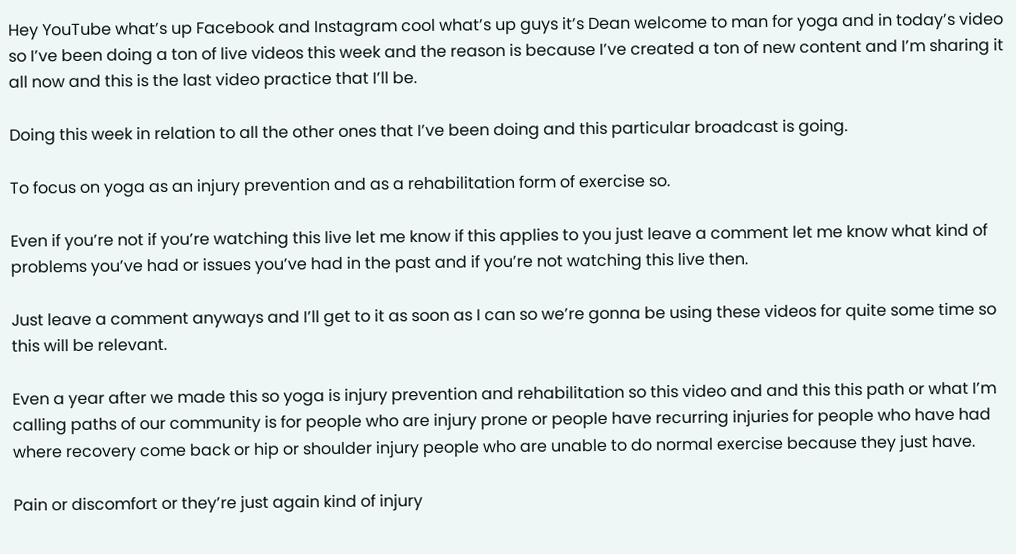Hey YouTube what’s up Facebook and Instagram cool what’s up guys it’s Dean welcome to man for yoga and in today’s video so I’ve been doing a ton of live videos this week and the reason is because I’ve created a ton of new content and I’m sharing it all now and this is the last video practice that I’ll be.

Doing this week in relation to all the other ones that I’ve been doing and this particular broadcast is going.

To focus on yoga as an injury prevention and as a rehabilitation form of exercise so.

Even if you’re not if you’re watching this live let me know if this applies to you just leave a comment let me know what kind of problems you’ve had or issues you’ve had in the past and if you’re not watching this live then.

Just leave a comment anyways and I’ll get to it as soon as I can so we’re gonna be using these videos for quite some time so this will be relevant.

Even a year after we made this so yoga is injury prevention and rehabilitation so this video and and this this path or what I’m calling paths of our community is for people who are injury prone or people have recurring injuries for people who have had where recovery come back or hip or shoulder injury people who are unable to do normal exercise because they just have.

Pain or discomfort or they’re just again kind of injury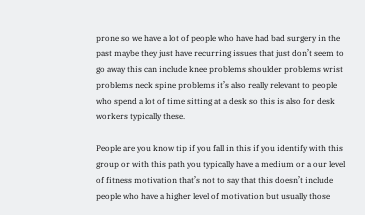prone so we have a lot of people who have had bad surgery in the past maybe they just have recurring issues that just don’t seem to go away this can include knee problems shoulder problems wrist problems neck spine problems it’s also really relevant to people who spend a lot of time sitting at a desk so this is also for desk workers typically these.

People are you know tip if you fall in this if you identify with this group or with this path you typically have a medium or a our level of fitness motivation that’s not to say that this doesn’t include people who have a higher level of motivation but usually those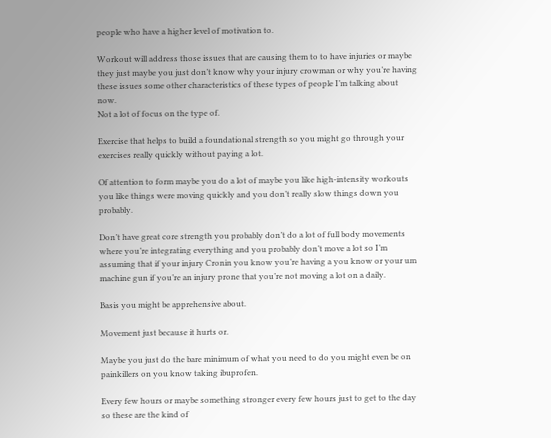people who have a higher level of motivation to.

Workout will address those issues that are causing them to to have injuries or maybe they just maybe you just don’t know why your injury crowman or why you’re having these issues some other characteristics of these types of people I’m talking about now.
Not a lot of focus on the type of.

Exercise that helps to build a foundational strength so you might go through your exercises really quickly without paying a lot.

Of attention to form maybe you do a lot of maybe you like high-intensity workouts you like things were moving quickly and you don’t really slow things down you probably.

Don’t have great core strength you probably don’t do a lot of full body movements where you’re integrating everything and you probably don’t move a lot so I’m assuming that if your injury Cronin you know you’re having a you know or your um machine gun if you’re an injury prone that you’re not moving a lot on a daily.

Basis you might be apprehensive about.

Movement just because it hurts or.

Maybe you just do the bare minimum of what you need to do you might even be on painkillers on you know taking ibuprofen.

Every few hours or maybe something stronger every few hours just to get to the day so these are the kind of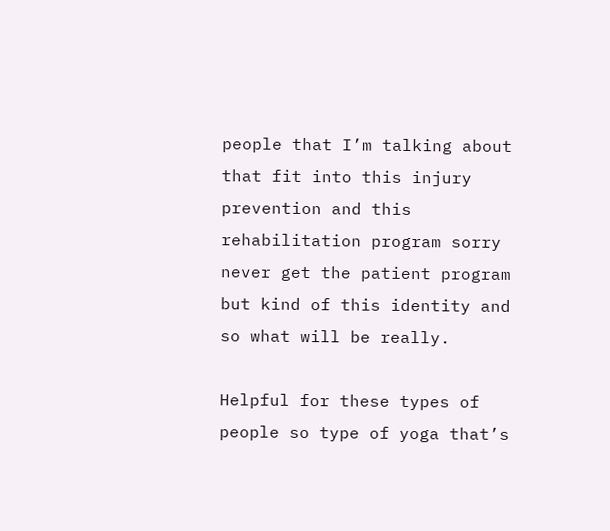people that I’m talking about that fit into this injury prevention and this rehabilitation program sorry never get the patient program but kind of this identity and so what will be really.

Helpful for these types of people so type of yoga that’s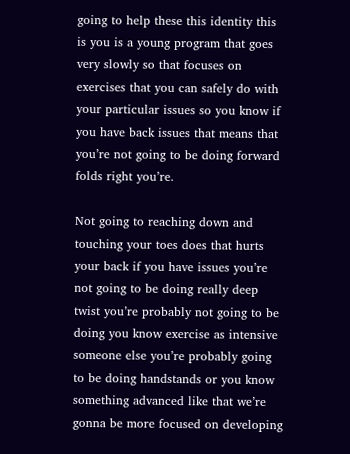going to help these this identity this is you is a young program that goes very slowly so that focuses on exercises that you can safely do with your particular issues so you know if you have back issues that means that you’re not going to be doing forward folds right you’re.

Not going to reaching down and touching your toes does that hurts your back if you have issues you’re not going to be doing really deep twist you’re probably not going to be doing you know exercise as intensive someone else you’re probably going to be doing handstands or you know something advanced like that we’re gonna be more focused on developing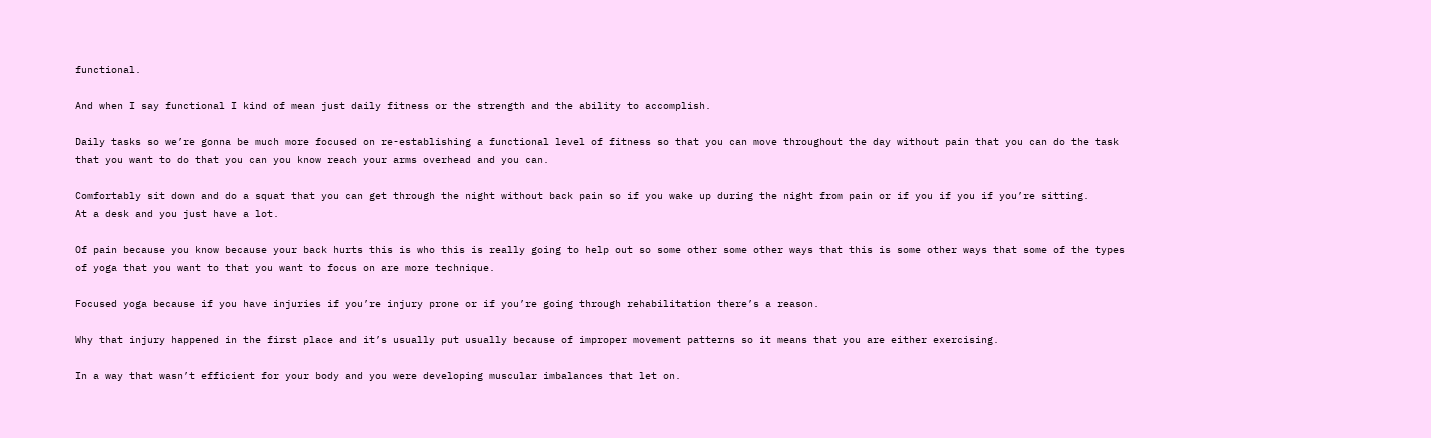functional.

And when I say functional I kind of mean just daily fitness or the strength and the ability to accomplish.

Daily tasks so we’re gonna be much more focused on re-establishing a functional level of fitness so that you can move throughout the day without pain that you can do the task that you want to do that you can you know reach your arms overhead and you can.

Comfortably sit down and do a squat that you can get through the night without back pain so if you wake up during the night from pain or if you if you if you’re sitting.
At a desk and you just have a lot.

Of pain because you know because your back hurts this is who this is really going to help out so some other some other ways that this is some other ways that some of the types of yoga that you want to that you want to focus on are more technique.

Focused yoga because if you have injuries if you’re injury prone or if you’re going through rehabilitation there’s a reason.

Why that injury happened in the first place and it’s usually put usually because of improper movement patterns so it means that you are either exercising.

In a way that wasn’t efficient for your body and you were developing muscular imbalances that let on.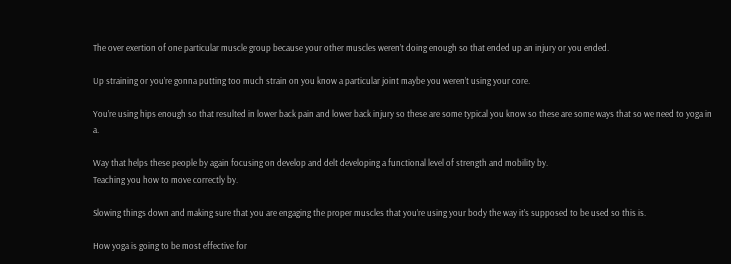The over exertion of one particular muscle group because your other muscles weren’t doing enough so that ended up an injury or you ended.

Up straining or you’re gonna putting too much strain on you know a particular joint maybe you weren’t using your core.

You’re using hips enough so that resulted in lower back pain and lower back injury so these are some typical you know so these are some ways that so we need to yoga in a.

Way that helps these people by again focusing on develop and delt developing a functional level of strength and mobility by.
Teaching you how to move correctly by.

Slowing things down and making sure that you are engaging the proper muscles that you’re using your body the way it’s supposed to be used so this is.

How yoga is going to be most effective for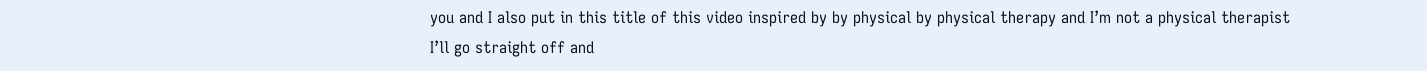you and I also put in this title of this video inspired by by physical by physical therapy and I’m not a physical therapist I’ll go straight off and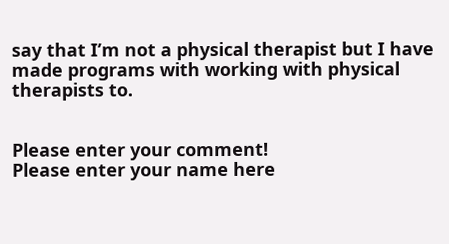say that I’m not a physical therapist but I have made programs with working with physical therapists to.


Please enter your comment!
Please enter your name here